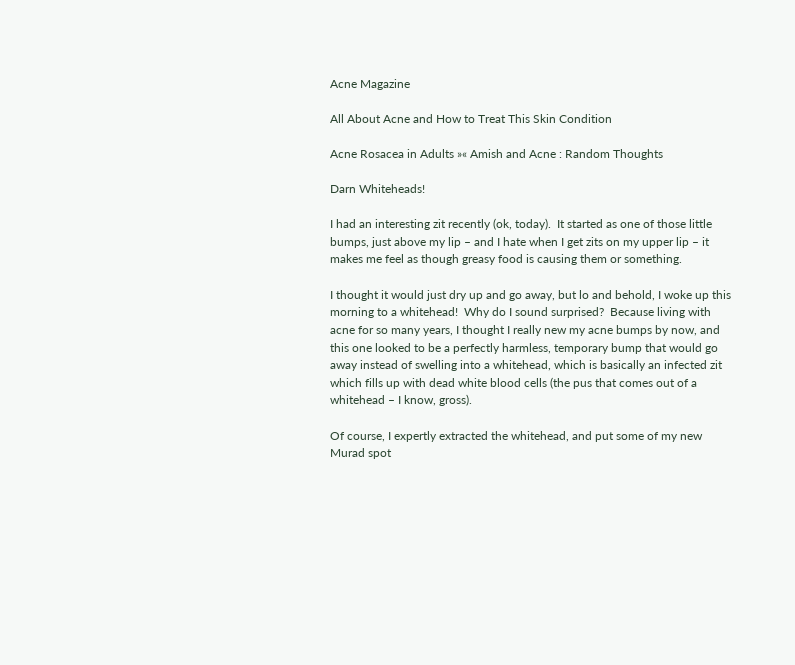Acne Magazine

All About Acne and How to Treat This Skin Condition

Acne Rosacea in Adults »« Amish and Acne : Random Thoughts

Darn Whiteheads!

I had an interesting zit recently (ok, today).  It started as one of those little bumps, just above my lip – and I hate when I get zits on my upper lip – it makes me feel as though greasy food is causing them or something.

I thought it would just dry up and go away, but lo and behold, I woke up this morning to a whitehead!  Why do I sound surprised?  Because living with acne for so many years, I thought I really new my acne bumps by now, and this one looked to be a perfectly harmless, temporary bump that would go away instead of swelling into a whitehead, which is basically an infected zit which fills up with dead white blood cells (the pus that comes out of a whitehead – I know, gross).

Of course, I expertly extracted the whitehead, and put some of my new Murad spot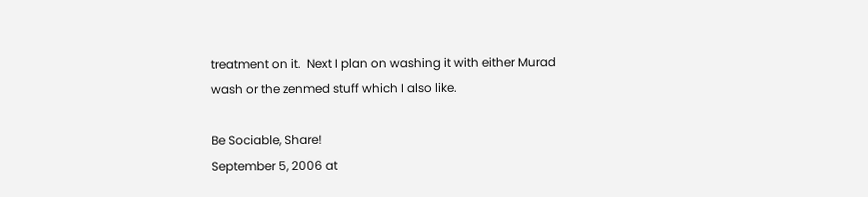treatment on it.  Next I plan on washing it with either Murad wash or the zenmed stuff which I also like.

Be Sociable, Share!
September 5, 2006 at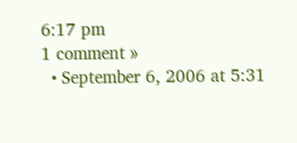6:17 pm
1 comment »
  • September 6, 2006 at 5:31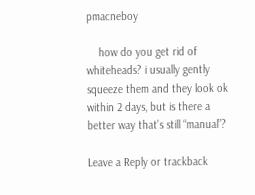pmacneboy

    how do you get rid of whiteheads? i usually gently squeeze them and they look ok within 2 days, but is there a better way that’s still “manual”?

Leave a Reply or trackback